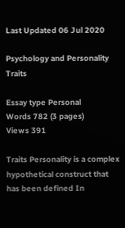Last Updated 06 Jul 2020

Psychology and Personality Traits

Essay type Personal
Words 782 (3 pages)
Views 391

Traits Personality is a complex hypothetical construct that has been defined In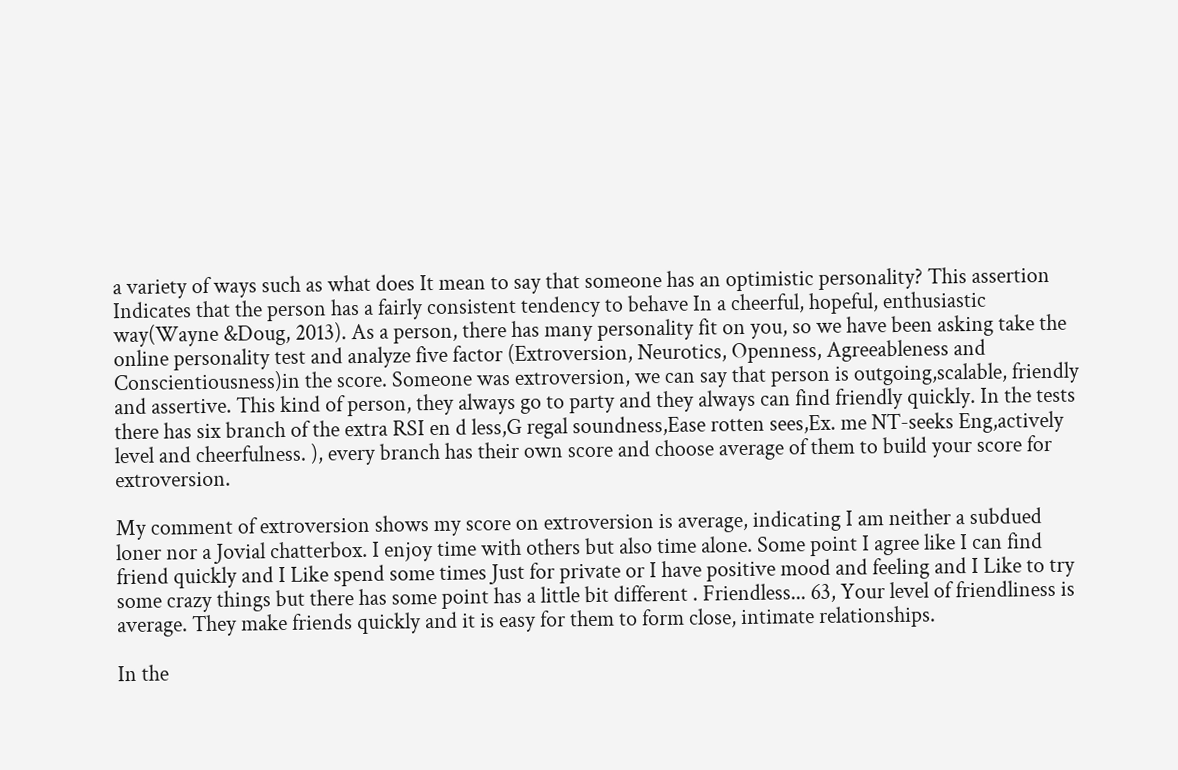a variety of ways such as what does It mean to say that someone has an optimistic personality? This assertion Indicates that the person has a fairly consistent tendency to behave In a cheerful, hopeful, enthusiastic way(Wayne &Doug, 2013). As a person, there has many personality fit on you, so we have been asking take the online personality test and analyze five factor (Extroversion, Neurotics, Openness, Agreeableness and Conscientiousness)in the score. Someone was extroversion, we can say that person is outgoing,scalable, friendly and assertive. This kind of person, they always go to party and they always can find friendly quickly. In the tests there has six branch of the extra RSI en d less,G regal soundness,Ease rotten sees,Ex. me NT-seeks Eng,actively level and cheerfulness. ), every branch has their own score and choose average of them to build your score for extroversion.

My comment of extroversion shows my score on extroversion is average, indicating I am neither a subdued loner nor a Jovial chatterbox. I enjoy time with others but also time alone. Some point I agree like I can find friend quickly and I Like spend some times Just for private or I have positive mood and feeling and I Like to try some crazy things but there has some point has a little bit different . Friendless... 63, Your level of friendliness is average. They make friends quickly and it is easy for them to form close, intimate relationships.

In the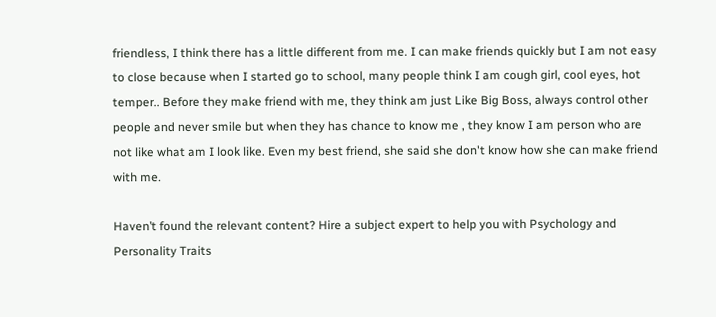friendless, I think there has a little different from me. I can make friends quickly but I am not easy to close because when I started go to school, many people think I am cough girl, cool eyes, hot temper.. Before they make friend with me, they think am just Like Big Boss, always control other people and never smile but when they has chance to know me , they know I am person who are not like what am I look like. Even my best friend, she said she don't know how she can make friend with me.

Haven’t found the relevant content? Hire a subject expert to help you with Psychology and Personality Traits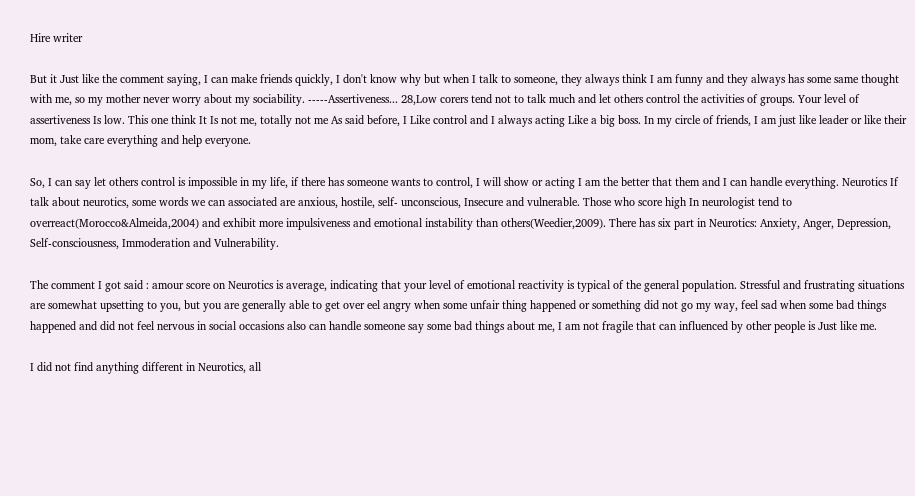Hire writer

But it Just like the comment saying, I can make friends quickly, I don't know why but when I talk to someone, they always think I am funny and they always has some same thought with me, so my mother never worry about my sociability. -----Assertiveness... 28,Low corers tend not to talk much and let others control the activities of groups. Your level of assertiveness Is low. This one think It Is not me, totally not me As said before, I Like control and I always acting Like a big boss. In my circle of friends, I am just like leader or like their mom, take care everything and help everyone.

So, I can say let others control is impossible in my life, if there has someone wants to control, I will show or acting I am the better that them and I can handle everything. Neurotics If talk about neurotics, some words we can associated are anxious, hostile, self- unconscious, Insecure and vulnerable. Those who score high In neurologist tend to overreact(Morocco&Almeida,2004) and exhibit more impulsiveness and emotional instability than others(Weedier,2009). There has six part in Neurotics: Anxiety, Anger, Depression, Self-consciousness, Immoderation and Vulnerability.

The comment I got said : amour score on Neurotics is average, indicating that your level of emotional reactivity is typical of the general population. Stressful and frustrating situations are somewhat upsetting to you, but you are generally able to get over eel angry when some unfair thing happened or something did not go my way, feel sad when some bad things happened and did not feel nervous in social occasions also can handle someone say some bad things about me, I am not fragile that can influenced by other people is Just like me.

I did not find anything different in Neurotics, all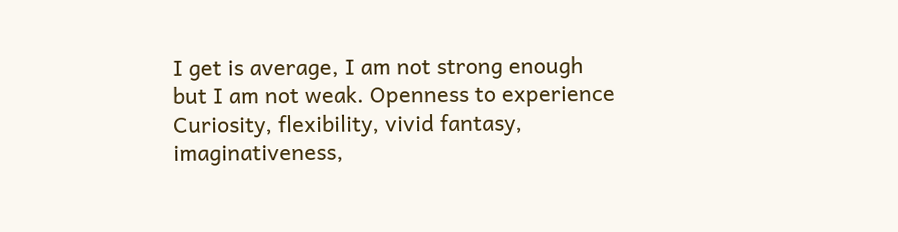I get is average, I am not strong enough but I am not weak. Openness to experience Curiosity, flexibility, vivid fantasy, imaginativeness,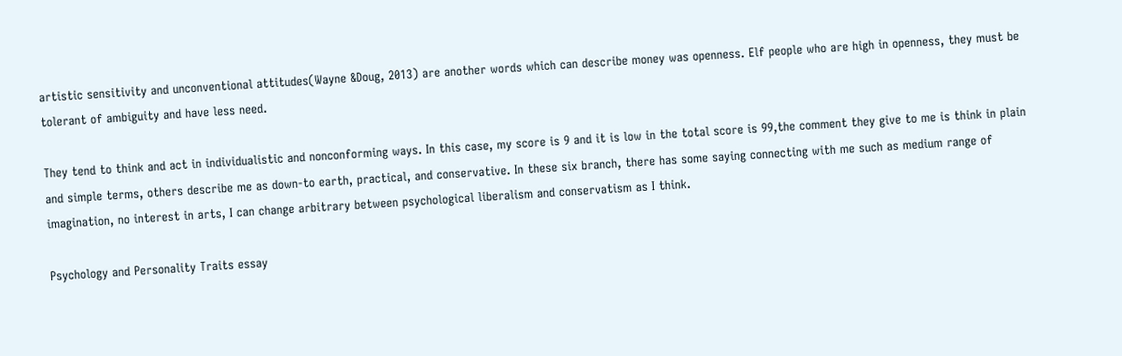artistic sensitivity and unconventional attitudes(Wayne &Doug, 2013) are another words which can describe money was openness. Elf people who are high in openness, they must be tolerant of ambiguity and have less need.

They tend to think and act in individualistic and nonconforming ways. In this case, my score is 9 and it is low in the total score is 99,the comment they give to me is think in plain and simple terms, others describe me as down-to earth, practical, and conservative. In these six branch, there has some saying connecting with me such as medium range of imagination, no interest in arts, I can change arbitrary between psychological liberalism and conservatism as I think.

Psychology and Personality Traits essay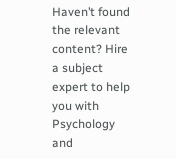Haven’t found the relevant content? Hire a subject expert to help you with Psychology and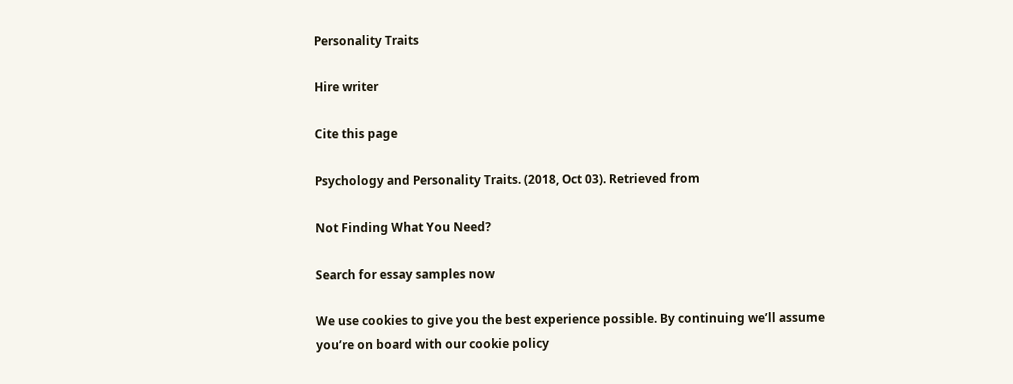Personality Traits

Hire writer

Cite this page

Psychology and Personality Traits. (2018, Oct 03). Retrieved from

Not Finding What You Need?

Search for essay samples now

We use cookies to give you the best experience possible. By continuing we’ll assume you’re on board with our cookie policy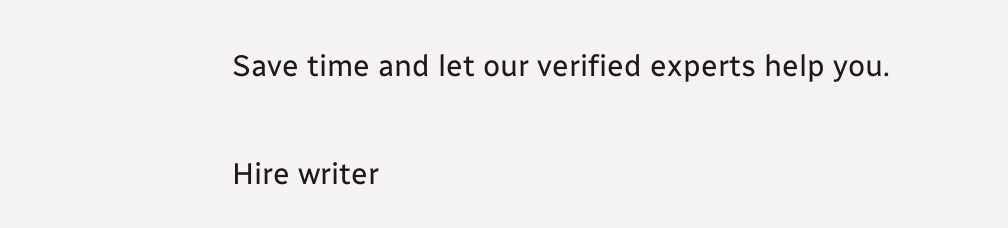Save time and let our verified experts help you.

Hire writer